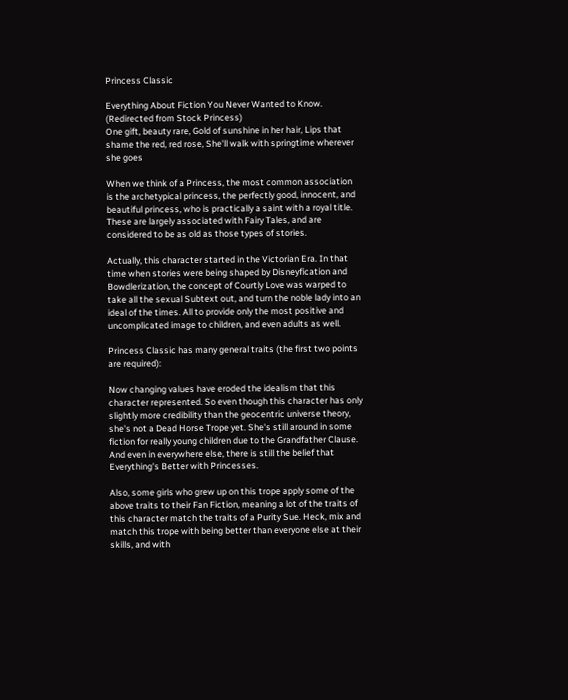Princess Classic

Everything About Fiction You Never Wanted to Know.
(Redirected from Stock Princess)
One gift, beauty rare, Gold of sunshine in her hair, Lips that shame the red, red rose, She'll walk with springtime wherever she goes

When we think of a Princess, the most common association is the archetypical princess, the perfectly good, innocent, and beautiful princess, who is practically a saint with a royal title. These are largely associated with Fairy Tales, and are considered to be as old as those types of stories.

Actually, this character started in the Victorian Era. In that time when stories were being shaped by Disneyfication and Bowdlerization, the concept of Courtly Love was warped to take all the sexual Subtext out, and turn the noble lady into an ideal of the times. All to provide only the most positive and uncomplicated image to children, and even adults as well.

Princess Classic has many general traits (the first two points are required):

Now changing values have eroded the idealism that this character represented. So even though this character has only slightly more credibility than the geocentric universe theory, she's not a Dead Horse Trope yet. She's still around in some fiction for really young children due to the Grandfather Clause. And even in everywhere else, there is still the belief that Everything's Better with Princesses.

Also, some girls who grew up on this trope apply some of the above traits to their Fan Fiction, meaning a lot of the traits of this character match the traits of a Purity Sue. Heck, mix and match this trope with being better than everyone else at their skills, and with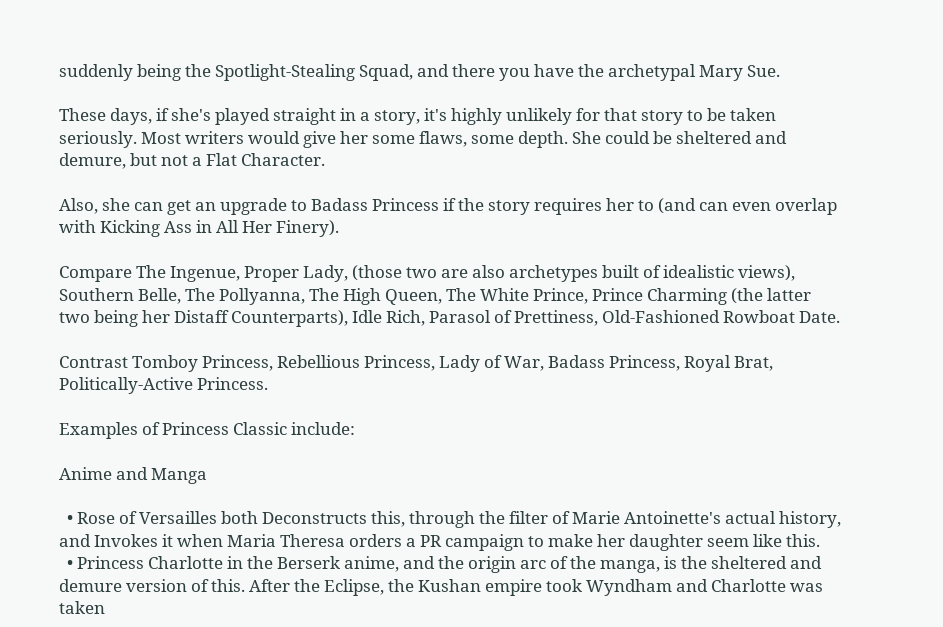suddenly being the Spotlight-Stealing Squad, and there you have the archetypal Mary Sue.

These days, if she's played straight in a story, it's highly unlikely for that story to be taken seriously. Most writers would give her some flaws, some depth. She could be sheltered and demure, but not a Flat Character.

Also, she can get an upgrade to Badass Princess if the story requires her to (and can even overlap with Kicking Ass in All Her Finery).

Compare The Ingenue, Proper Lady, (those two are also archetypes built of idealistic views), Southern Belle, The Pollyanna, The High Queen, The White Prince, Prince Charming (the latter two being her Distaff Counterparts), Idle Rich, Parasol of Prettiness, Old-Fashioned Rowboat Date.

Contrast Tomboy Princess, Rebellious Princess, Lady of War, Badass Princess, Royal Brat, Politically-Active Princess.

Examples of Princess Classic include:

Anime and Manga

  • Rose of Versailles both Deconstructs this, through the filter of Marie Antoinette's actual history, and Invokes it when Maria Theresa orders a PR campaign to make her daughter seem like this.
  • Princess Charlotte in the Berserk anime, and the origin arc of the manga, is the sheltered and demure version of this. After the Eclipse, the Kushan empire took Wyndham and Charlotte was taken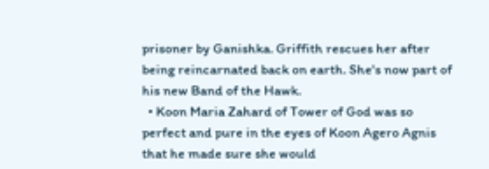prisoner by Ganishka. Griffith rescues her after being reincarnated back on earth. She's now part of his new Band of the Hawk.
  • Koon Maria Zahard of Tower of God was so perfect and pure in the eyes of Koon Agero Agnis that he made sure she would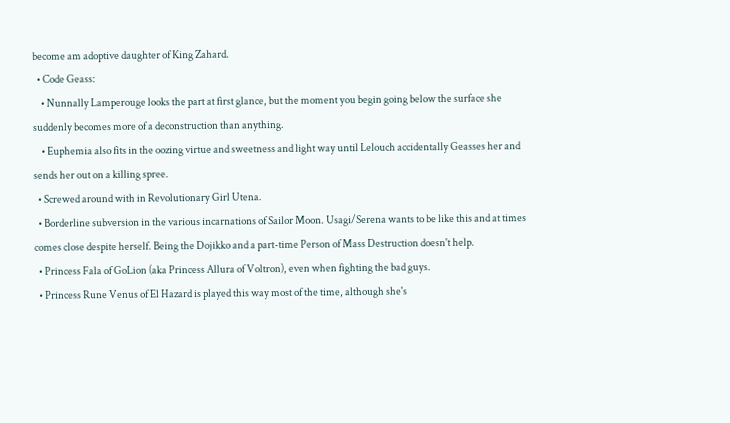become am adoptive daughter of King Zahard.
  • Code Geass:
    • Nunnally Lamperouge looks the part at first glance, but the moment you begin going below the surface she suddenly becomes more of a deconstruction than anything.
    • Euphemia also fits in the oozing virtue and sweetness and light way until Lelouch accidentally Geasses her and sends her out on a killing spree.
  • Screwed around with in Revolutionary Girl Utena.
  • Borderline subversion in the various incarnations of Sailor Moon. Usagi/Serena wants to be like this and at times comes close despite herself. Being the Dojikko and a part-time Person of Mass Destruction doesn't help.
  • Princess Fala of GoLion (aka Princess Allura of Voltron), even when fighting the bad guys.
  • Princess Rune Venus of El Hazard is played this way most of the time, although she's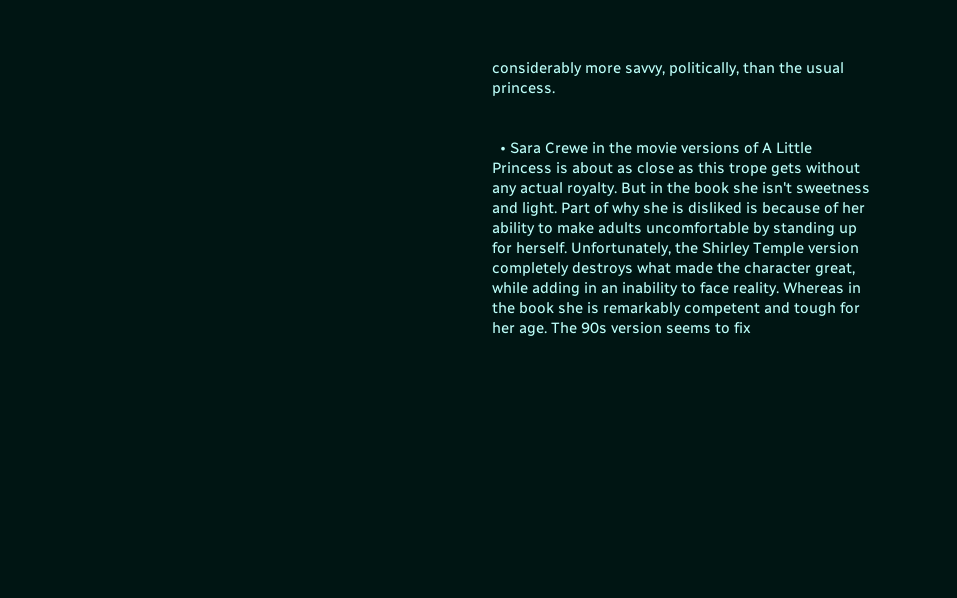considerably more savvy, politically, than the usual princess.


  • Sara Crewe in the movie versions of A Little Princess is about as close as this trope gets without any actual royalty. But in the book she isn't sweetness and light. Part of why she is disliked is because of her ability to make adults uncomfortable by standing up for herself. Unfortunately, the Shirley Temple version completely destroys what made the character great, while adding in an inability to face reality. Whereas in the book she is remarkably competent and tough for her age. The 90s version seems to fix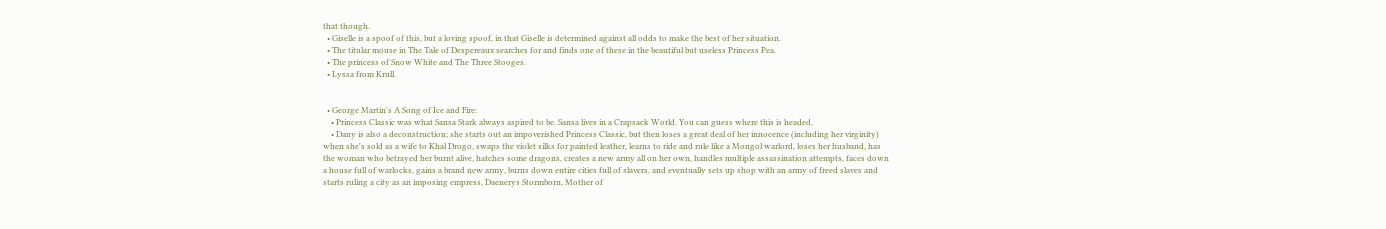that though.
  • Giselle is a spoof of this, but a loving spoof, in that Giselle is determined against all odds to make the best of her situation.
  • The titular mouse in The Tale of Despereaux searches for and finds one of these in the beautiful but useless Princess Pea.
  • The princess of Snow White and The Three Stooges.
  • Lyssa from Krull.


  • George Martin's A Song of Ice and Fire:
    • Princess Classic was what Sansa Stark always aspired to be. Sansa lives in a Crapsack World. You can guess where this is headed.
    • Dany is also a deconstruction; she starts out an impoverished Princess Classic, but then loses a great deal of her innocence (including her virginity) when she's sold as a wife to Khal Drogo, swaps the violet silks for painted leather, learns to ride and rule like a Mongol warlord, loses her husband, has the woman who betrayed her burnt alive, hatches some dragons, creates a new army all on her own, handles multiple assassination attempts, faces down a house full of warlocks, gains a brand new army, burns down entire cities full of slavers, and eventually sets up shop with an army of freed slaves and starts ruling a city as an imposing empress, Daenerys Stormborn, Mother of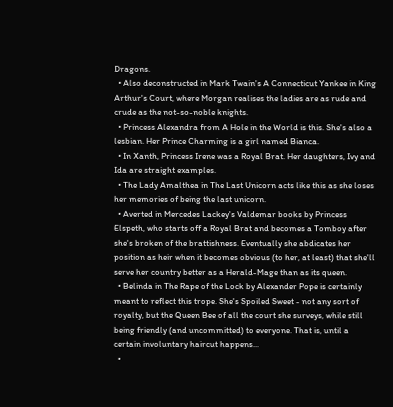Dragons.
  • Also deconstructed in Mark Twain's A Connecticut Yankee in King Arthur's Court, where Morgan realises the ladies are as rude and crude as the not-so-noble knights.
  • Princess Alexandra from A Hole in the World is this. She's also a lesbian. Her Prince Charming is a girl named Bianca.
  • In Xanth, Princess Irene was a Royal Brat. Her daughters, Ivy and Ida are straight examples.
  • The Lady Amalthea in The Last Unicorn acts like this as she loses her memories of being the last unicorn.
  • Averted in Mercedes Lackey's Valdemar books by Princess Elspeth, who starts off a Royal Brat and becomes a Tomboy after she's broken of the brattishness. Eventually she abdicates her position as heir when it becomes obvious (to her, at least) that she'll serve her country better as a Herald-Mage than as its queen.
  • Belinda in The Rape of the Lock by Alexander Pope is certainly meant to reflect this trope. She's Spoiled Sweet - not any sort of royalty, but the Queen Bee of all the court she surveys, while still being friendly (and uncommitted) to everyone. That is, until a certain involuntary haircut happens...
  •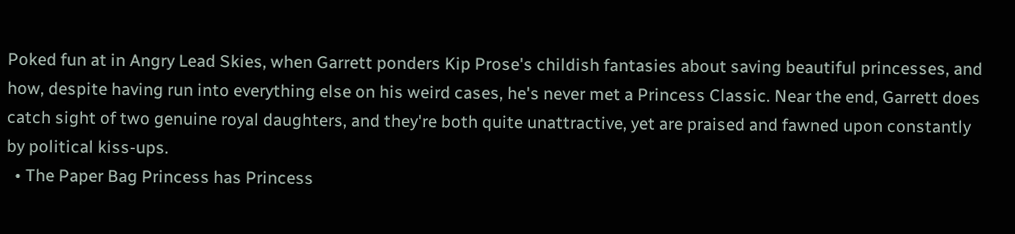Poked fun at in Angry Lead Skies, when Garrett ponders Kip Prose's childish fantasies about saving beautiful princesses, and how, despite having run into everything else on his weird cases, he's never met a Princess Classic. Near the end, Garrett does catch sight of two genuine royal daughters, and they're both quite unattractive, yet are praised and fawned upon constantly by political kiss-ups.
  • The Paper Bag Princess has Princess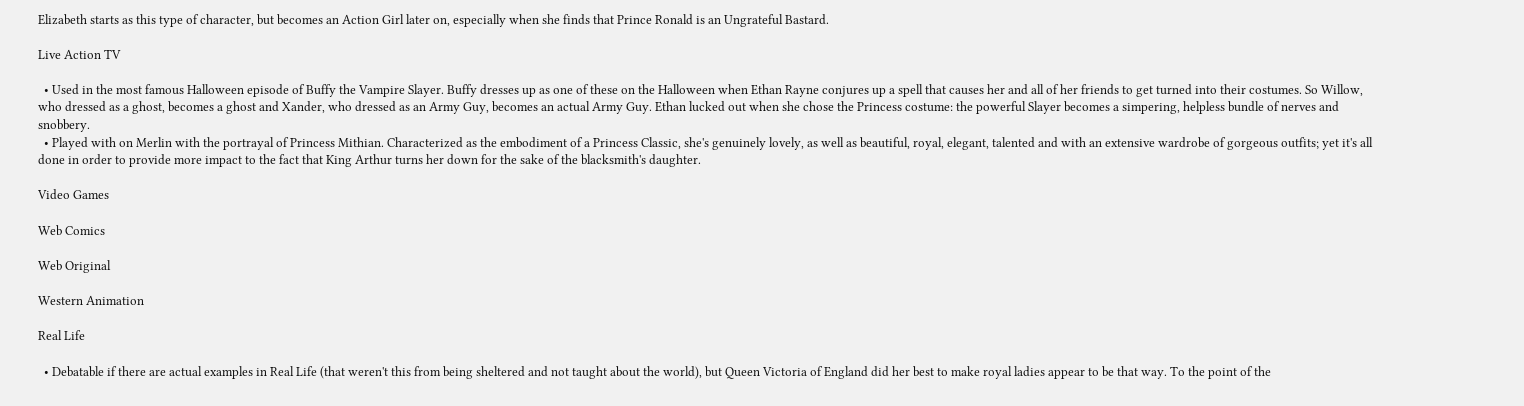Elizabeth starts as this type of character, but becomes an Action Girl later on, especially when she finds that Prince Ronald is an Ungrateful Bastard.

Live Action TV

  • Used in the most famous Halloween episode of Buffy the Vampire Slayer. Buffy dresses up as one of these on the Halloween when Ethan Rayne conjures up a spell that causes her and all of her friends to get turned into their costumes. So Willow, who dressed as a ghost, becomes a ghost and Xander, who dressed as an Army Guy, becomes an actual Army Guy. Ethan lucked out when she chose the Princess costume: the powerful Slayer becomes a simpering, helpless bundle of nerves and snobbery.
  • Played with on Merlin with the portrayal of Princess Mithian. Characterized as the embodiment of a Princess Classic, she's genuinely lovely, as well as beautiful, royal, elegant, talented and with an extensive wardrobe of gorgeous outfits; yet it's all done in order to provide more impact to the fact that King Arthur turns her down for the sake of the blacksmith's daughter.

Video Games

Web Comics

Web Original

Western Animation

Real Life

  • Debatable if there are actual examples in Real Life (that weren't this from being sheltered and not taught about the world), but Queen Victoria of England did her best to make royal ladies appear to be that way. To the point of the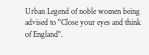Urban Legend of noble women being advised to "Close your eyes and think of England".